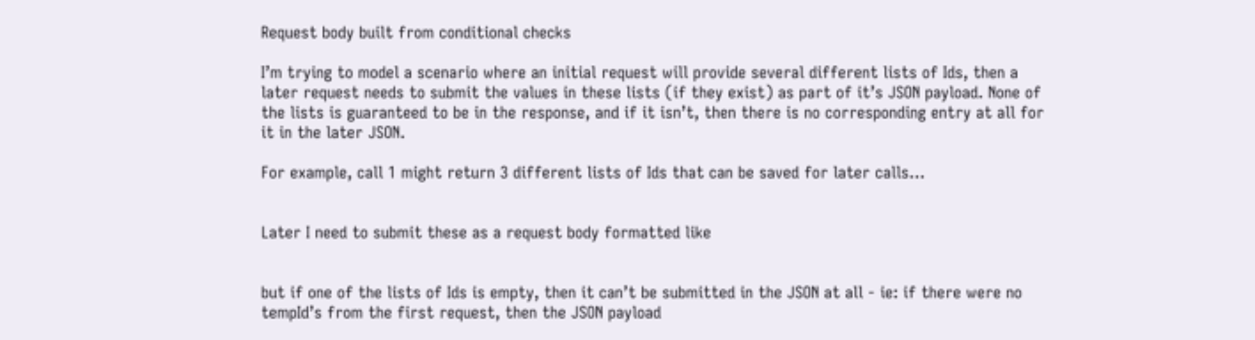Request body built from conditional checks

I’m trying to model a scenario where an initial request will provide several different lists of Ids, then a later request needs to submit the values in these lists (if they exist) as part of it’s JSON payload. None of the lists is guaranteed to be in the response, and if it isn’t, then there is no corresponding entry at all for it in the later JSON.

For example, call 1 might return 3 different lists of Ids that can be saved for later calls…


Later I need to submit these as a request body formatted like


but if one of the lists of Ids is empty, then it can’t be submitted in the JSON at all - ie: if there were no tempId’s from the first request, then the JSON payload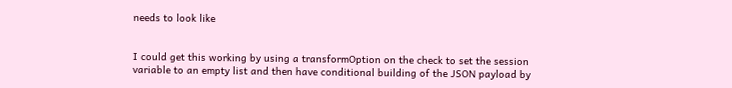needs to look like


I could get this working by using a transformOption on the check to set the session variable to an empty list and then have conditional building of the JSON payload by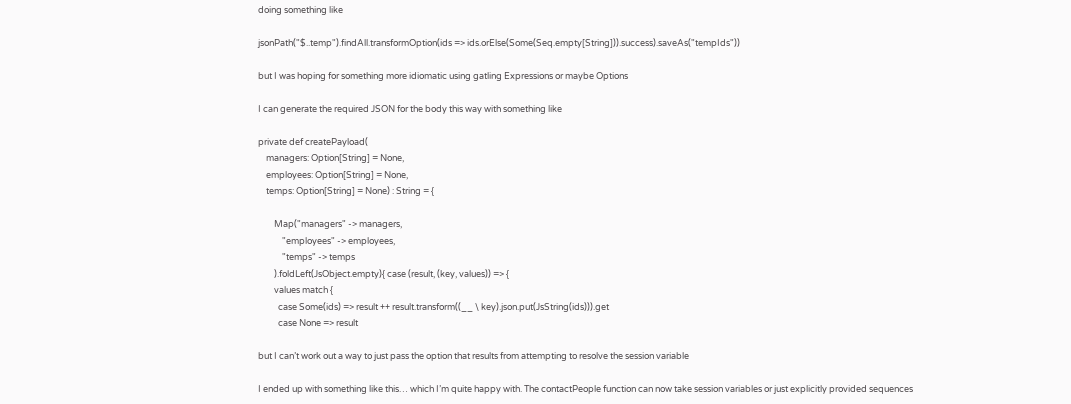doing something like

jsonPath("$..temp").findAll.transformOption(ids => ids.orElse(Some(Seq.empty[String])).success).saveAs("tempIds"))

but I was hoping for something more idiomatic using gatling Expressions or maybe Options

I can generate the required JSON for the body this way with something like

private def createPayload(
    managers: Option[String] = None,
    employees: Option[String] = None,
    temps: Option[String] = None) : String = {

        Map("managers" -> managers,
            "employees" -> employees,
            "temps" -> temps
        ).foldLeft(JsObject.empty){ case (result, (key, values)) => {
        values match {
          case Some(ids) => result ++ result.transform((__ \ key).json.put(JsString(ids))).get
          case None => result

but I can’t work out a way to just pass the option that results from attempting to resolve the session variable

I ended up with something like this… which I’m quite happy with. The contactPeople function can now take session variables or just explicitly provided sequences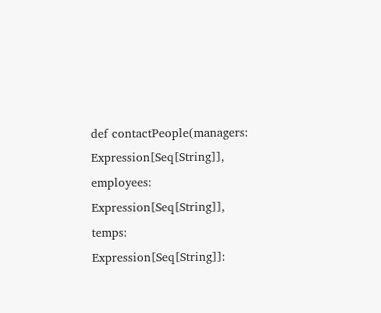def contactPeople(managers: Expression[Seq[String]], employees: Expression[Seq[String]], temps: Expression[Seq[String]]: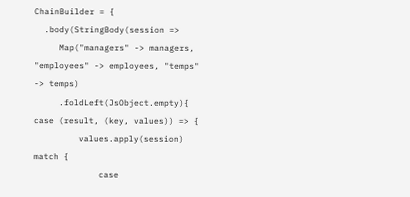ChainBuilder = {
  .body(StringBody(session =>
     Map("managers" -> managers, "employees" -> employees, "temps" -> temps)
     .foldLeft(JsObject.empty){ case (result, (key, values)) => {
         values.apply(session) match {
             case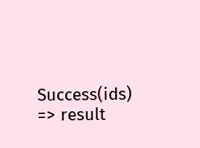Success(ids) => result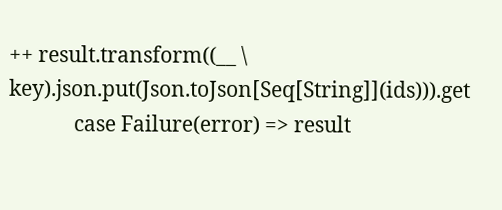++ result.transform((__ \ key).json.put(Json.toJson[Seq[String]](ids))).get
             case Failure(error) => result